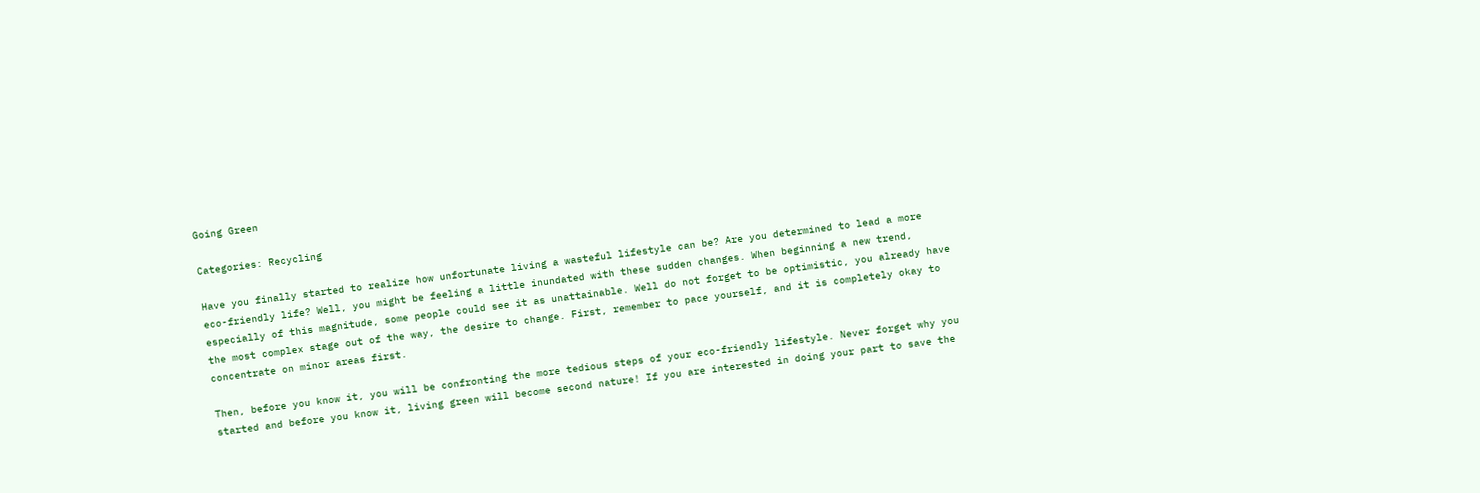Going Green

Categories: Recycling

Have you finally started to realize how unfortunate living a wasteful lifestyle can be? Are you determined to lead a more eco-friendly life? Well, you might be feeling a little inundated with these sudden changes. When beginning a new trend, especially of this magnitude, some people could see it as unattainable. Well do not forget to be optimistic, you already have the most complex stage out of the way, the desire to change. First, remember to pace yourself, and it is completely okay to concentrate on minor areas first.

Then, before you know it, you will be confronting the more tedious steps of your eco-friendly lifestyle. Never forget why you started and before you know it, living green will become second nature! If you are interested in doing your part to save the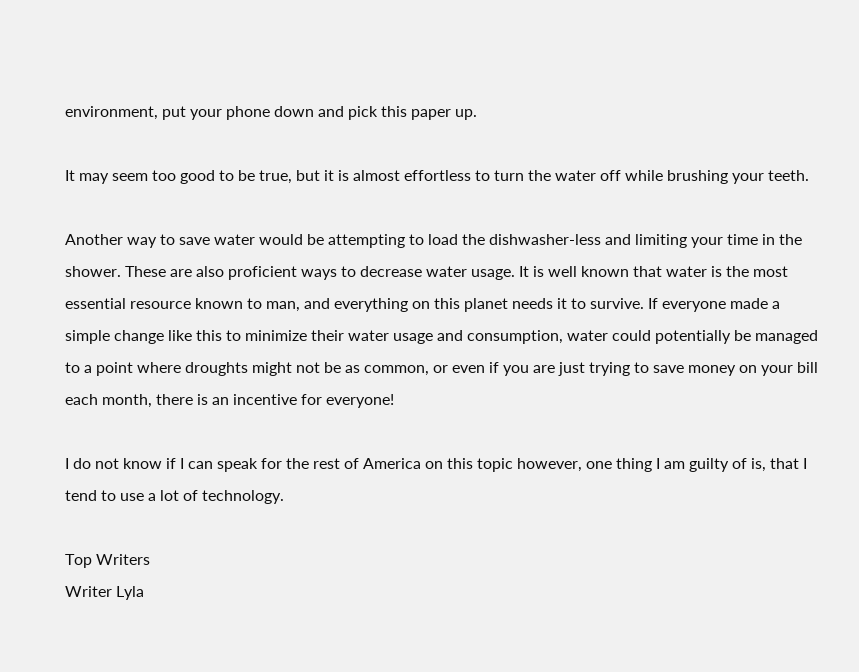environment, put your phone down and pick this paper up.

It may seem too good to be true, but it is almost effortless to turn the water off while brushing your teeth.

Another way to save water would be attempting to load the dishwasher-less and limiting your time in the shower. These are also proficient ways to decrease water usage. It is well known that water is the most essential resource known to man, and everything on this planet needs it to survive. If everyone made a simple change like this to minimize their water usage and consumption, water could potentially be managed to a point where droughts might not be as common, or even if you are just trying to save money on your bill each month, there is an incentive for everyone!

I do not know if I can speak for the rest of America on this topic however, one thing I am guilty of is, that I tend to use a lot of technology.

Top Writers
Writer Lyla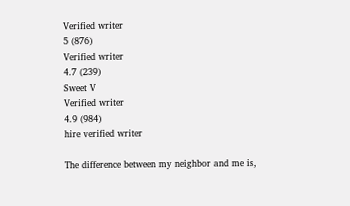Verified writer
5 (876)
Verified writer
4.7 (239)
Sweet V
Verified writer
4.9 (984)
hire verified writer

The difference between my neighbor and me is,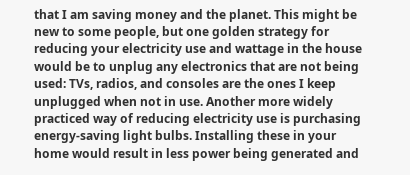that I am saving money and the planet. This might be new to some people, but one golden strategy for reducing your electricity use and wattage in the house would be to unplug any electronics that are not being used: TVs, radios, and consoles are the ones I keep unplugged when not in use. Another more widely practiced way of reducing electricity use is purchasing energy-saving light bulbs. Installing these in your home would result in less power being generated and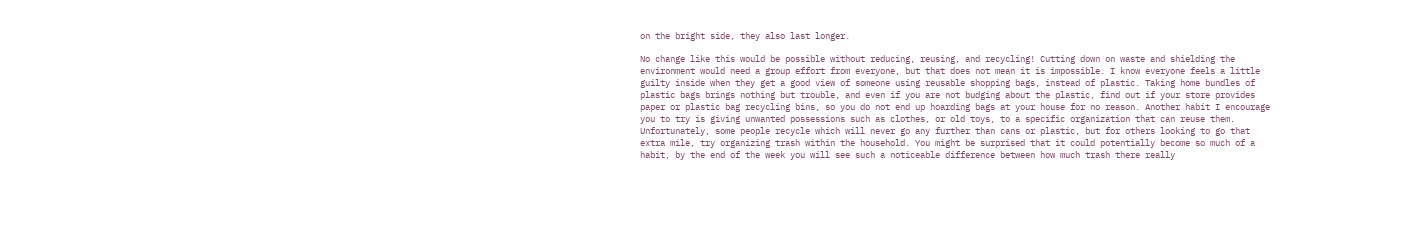on the bright side, they also last longer.

No change like this would be possible without reducing, reusing, and recycling! Cutting down on waste and shielding the environment would need a group effort from everyone, but that does not mean it is impossible. I know everyone feels a little guilty inside when they get a good view of someone using reusable shopping bags, instead of plastic. Taking home bundles of plastic bags brings nothing but trouble, and even if you are not budging about the plastic, find out if your store provides paper or plastic bag recycling bins, so you do not end up hoarding bags at your house for no reason. Another habit I encourage you to try is giving unwanted possessions such as clothes, or old toys, to a specific organization that can reuse them. Unfortunately, some people recycle which will never go any further than cans or plastic, but for others looking to go that extra mile, try organizing trash within the household. You might be surprised that it could potentially become so much of a habit, by the end of the week you will see such a noticeable difference between how much trash there really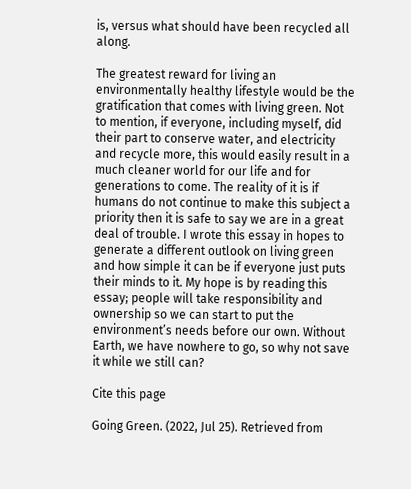is, versus what should have been recycled all along.

The greatest reward for living an environmentally healthy lifestyle would be the gratification that comes with living green. Not to mention, if everyone, including myself, did their part to conserve water, and electricity and recycle more, this would easily result in a much cleaner world for our life and for generations to come. The reality of it is if humans do not continue to make this subject a priority then it is safe to say we are in a great deal of trouble. I wrote this essay in hopes to generate a different outlook on living green and how simple it can be if everyone just puts their minds to it. My hope is by reading this essay; people will take responsibility and ownership so we can start to put the environment’s needs before our own. Without Earth, we have nowhere to go, so why not save it while we still can?

Cite this page

Going Green. (2022, Jul 25). Retrieved from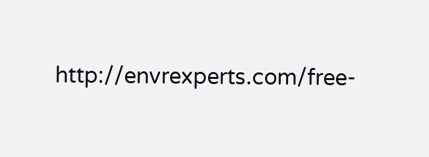http://envrexperts.com/free-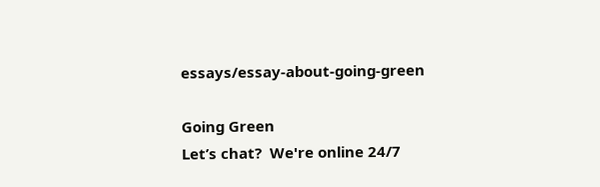essays/essay-about-going-green

Going Green
Let’s chat?  We're online 24/7